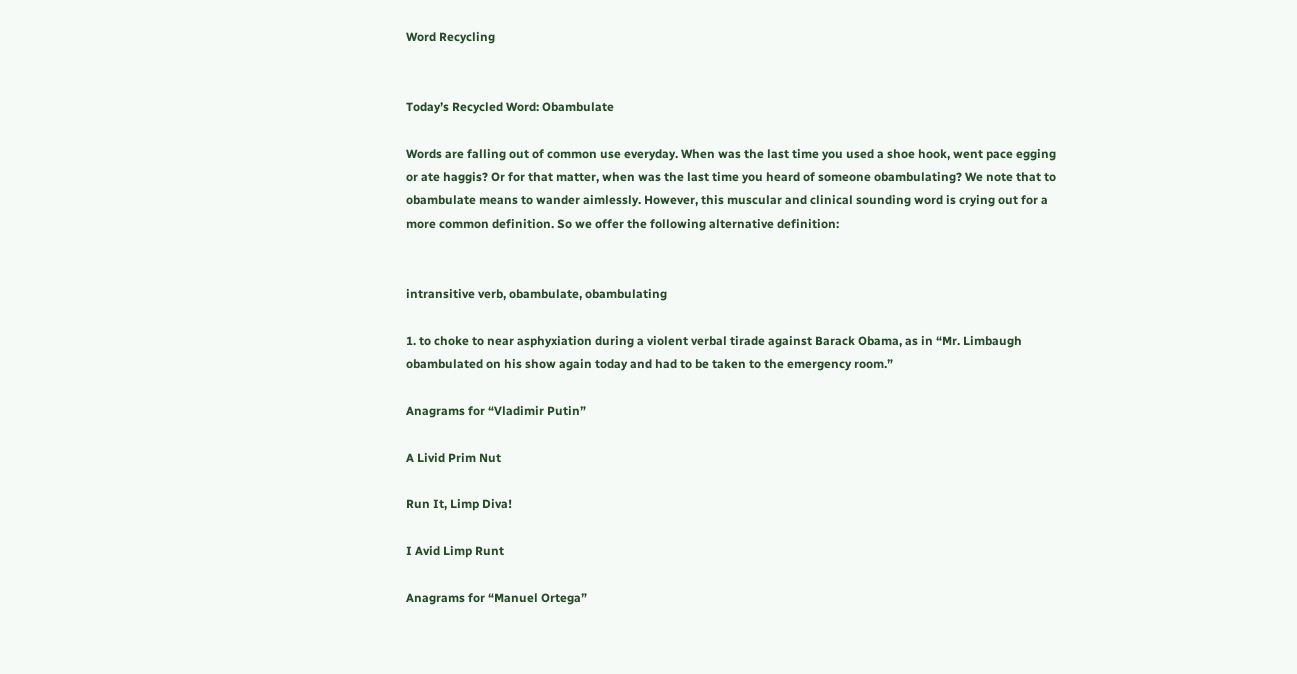Word Recycling


Today’s Recycled Word: Obambulate

Words are falling out of common use everyday. When was the last time you used a shoe hook, went pace egging or ate haggis? Or for that matter, when was the last time you heard of someone obambulating? We note that to obambulate means to wander aimlessly. However, this muscular and clinical sounding word is crying out for a more common definition. So we offer the following alternative definition:


intransitive verb, obambulate, obambulating

1. to choke to near asphyxiation during a violent verbal tirade against Barack Obama, as in “Mr. Limbaugh obambulated on his show again today and had to be taken to the emergency room.”

Anagrams for “Vladimir Putin”

A Livid Prim Nut

Run It, Limp Diva!

I Avid Limp Runt

Anagrams for “Manuel Ortega”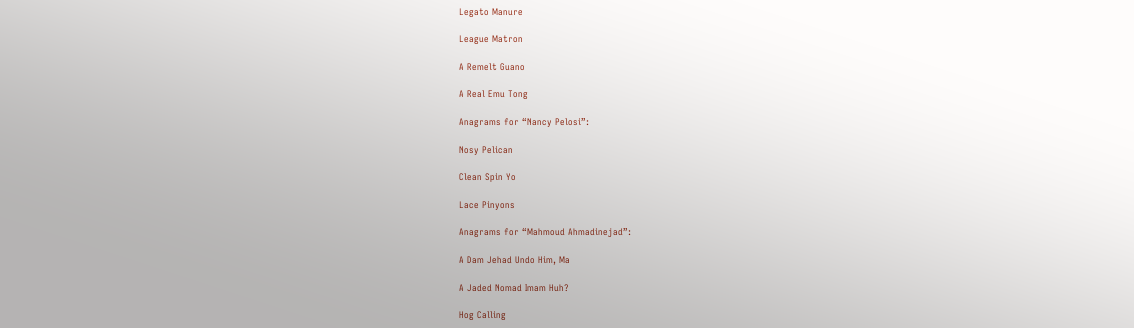Legato Manure

League Matron

A Remelt Guano

A Real Emu Tong

Anagrams for “Nancy Pelosi”:

Nosy Pelican

Clean Spin Yo

Lace Pinyons

Anagrams for “Mahmoud Ahmadinejad”:

A Dam Jehad Undo Him, Ma

A Jaded Nomad Imam Huh?

Hog Calling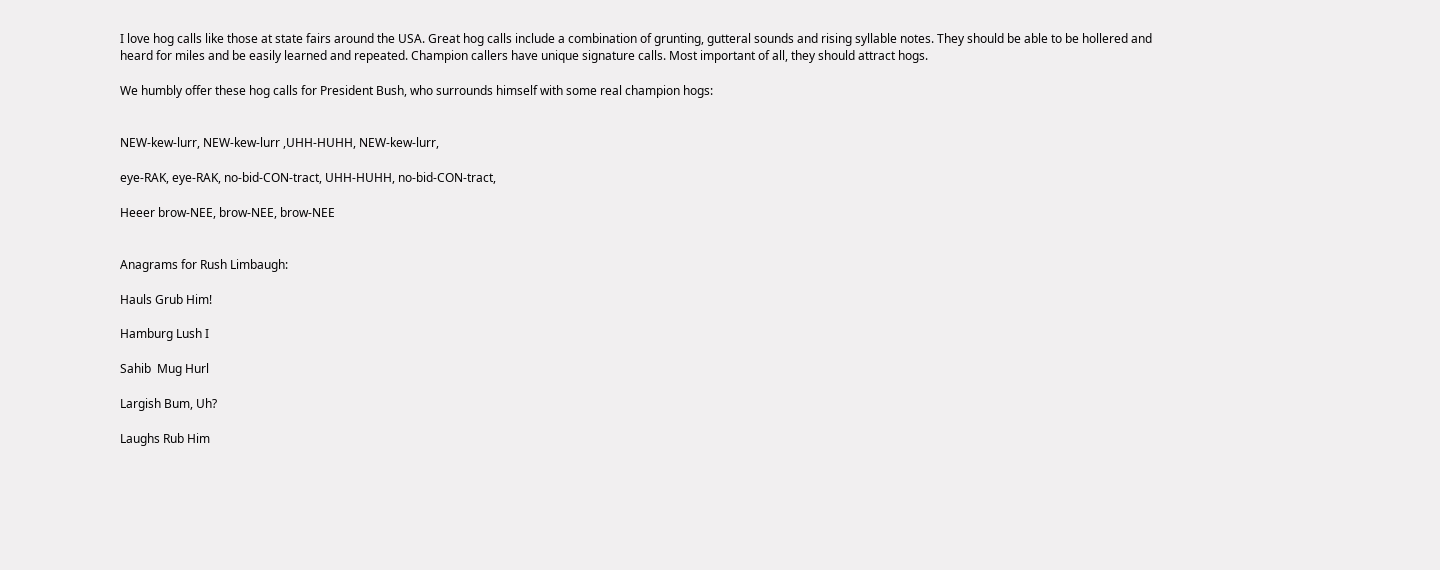I love hog calls like those at state fairs around the USA. Great hog calls include a combination of grunting, gutteral sounds and rising syllable notes. They should be able to be hollered and heard for miles and be easily learned and repeated. Champion callers have unique signature calls. Most important of all, they should attract hogs.

We humbly offer these hog calls for President Bush, who surrounds himself with some real champion hogs:


NEW-kew-lurr, NEW-kew-lurr ,UHH-HUHH, NEW-kew-lurr,

eye-RAK, eye-RAK, no-bid-CON-tract, UHH-HUHH, no-bid-CON-tract,

Heeer brow-NEE, brow-NEE, brow-NEE


Anagrams for Rush Limbaugh:

Hauls Grub Him!

Hamburg Lush I

Sahib  Mug Hurl

Largish Bum, Uh?

Laughs Rub Him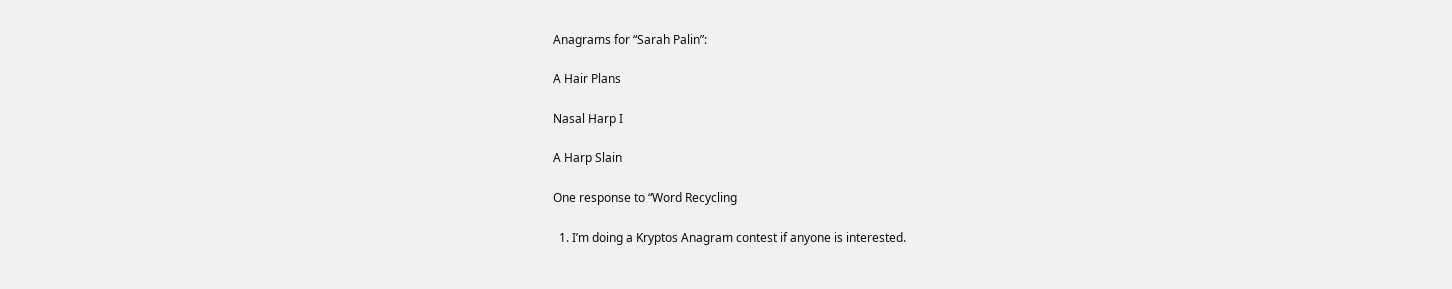Anagrams for “Sarah Palin”:

A Hair Plans

Nasal Harp I

A Harp Slain

One response to “Word Recycling

  1. I’m doing a Kryptos Anagram contest if anyone is interested.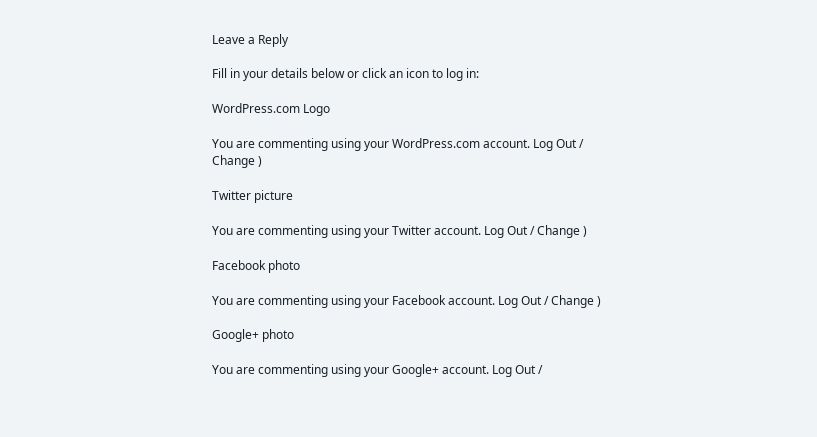Leave a Reply

Fill in your details below or click an icon to log in:

WordPress.com Logo

You are commenting using your WordPress.com account. Log Out / Change )

Twitter picture

You are commenting using your Twitter account. Log Out / Change )

Facebook photo

You are commenting using your Facebook account. Log Out / Change )

Google+ photo

You are commenting using your Google+ account. Log Out /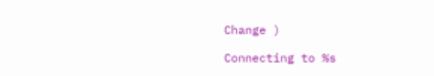Change )

Connecting to %s